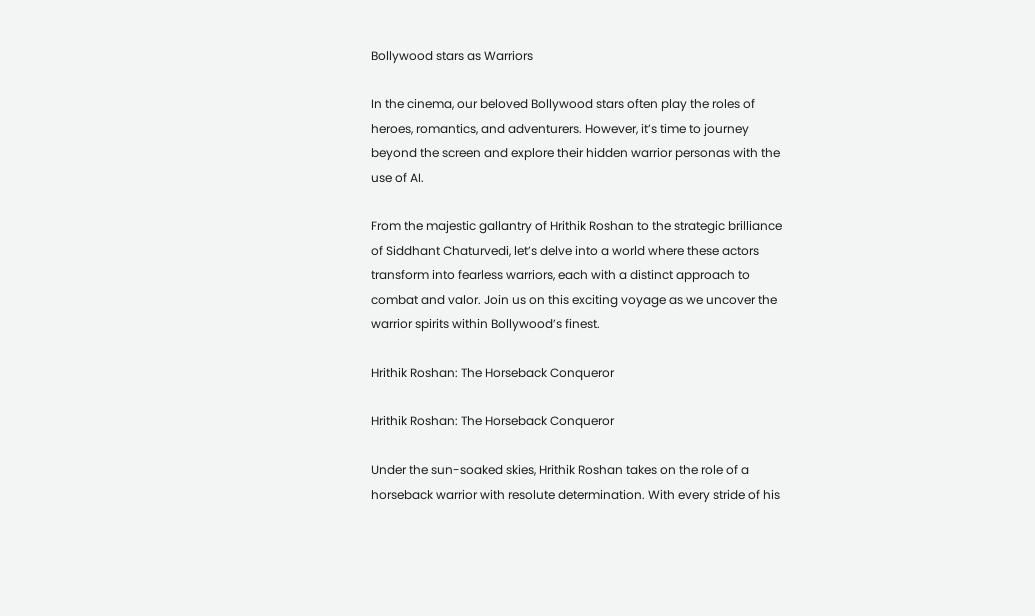Bollywood stars as Warriors

In the cinema, our beloved Bollywood stars often play the roles of heroes, romantics, and adventurers. However, it’s time to journey beyond the screen and explore their hidden warrior personas with the use of AI.

From the majestic gallantry of Hrithik Roshan to the strategic brilliance of Siddhant Chaturvedi, let’s delve into a world where these actors transform into fearless warriors, each with a distinct approach to combat and valor. Join us on this exciting voyage as we uncover the warrior spirits within Bollywood’s finest.

Hrithik Roshan: The Horseback Conqueror

Hrithik Roshan: The Horseback Conqueror

Under the sun-soaked skies, Hrithik Roshan takes on the role of a horseback warrior with resolute determination. With every stride of his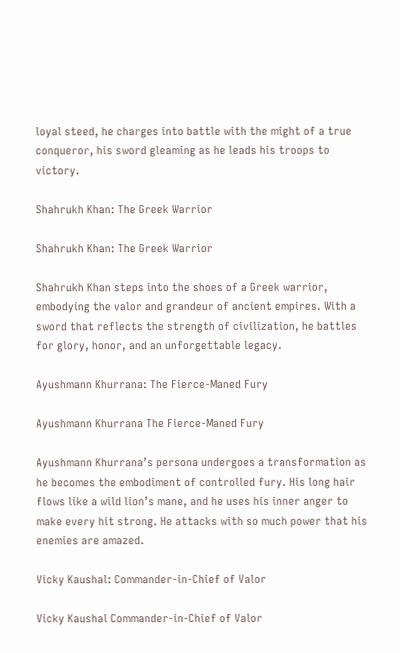loyal steed, he charges into battle with the might of a true conqueror, his sword gleaming as he leads his troops to victory.

Shahrukh Khan: The Greek Warrior

Shahrukh Khan: The Greek Warrior

Shahrukh Khan steps into the shoes of a Greek warrior, embodying the valor and grandeur of ancient empires. With a sword that reflects the strength of civilization, he battles for glory, honor, and an unforgettable legacy.

Ayushmann Khurrana: The Fierce-Maned Fury

Ayushmann Khurrana The Fierce-Maned Fury

Ayushmann Khurrana’s persona undergoes a transformation as he becomes the embodiment of controlled fury. His long hair flows like a wild lion’s mane, and he uses his inner anger to make every hit strong. He attacks with so much power that his enemies are amazed.

Vicky Kaushal: Commander-in-Chief of Valor

Vicky Kaushal Commander-in-Chief of Valor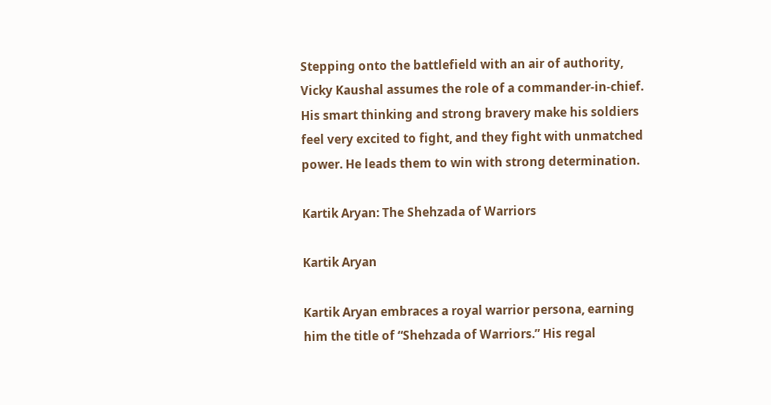Stepping onto the battlefield with an air of authority, Vicky Kaushal assumes the role of a commander-in-chief. His smart thinking and strong bravery make his soldiers feel very excited to fight, and they fight with unmatched power. He leads them to win with strong determination.

Kartik Aryan: The Shehzada of Warriors

Kartik Aryan

Kartik Aryan embraces a royal warrior persona, earning him the title of “Shehzada of Warriors.” His regal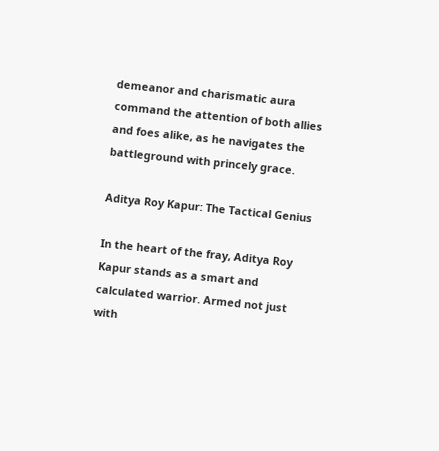demeanor and charismatic aura command the attention of both allies and foes alike, as he navigates the battleground with princely grace.

Aditya Roy Kapur: The Tactical Genius

In the heart of the fray, Aditya Roy Kapur stands as a smart and calculated warrior. Armed not just with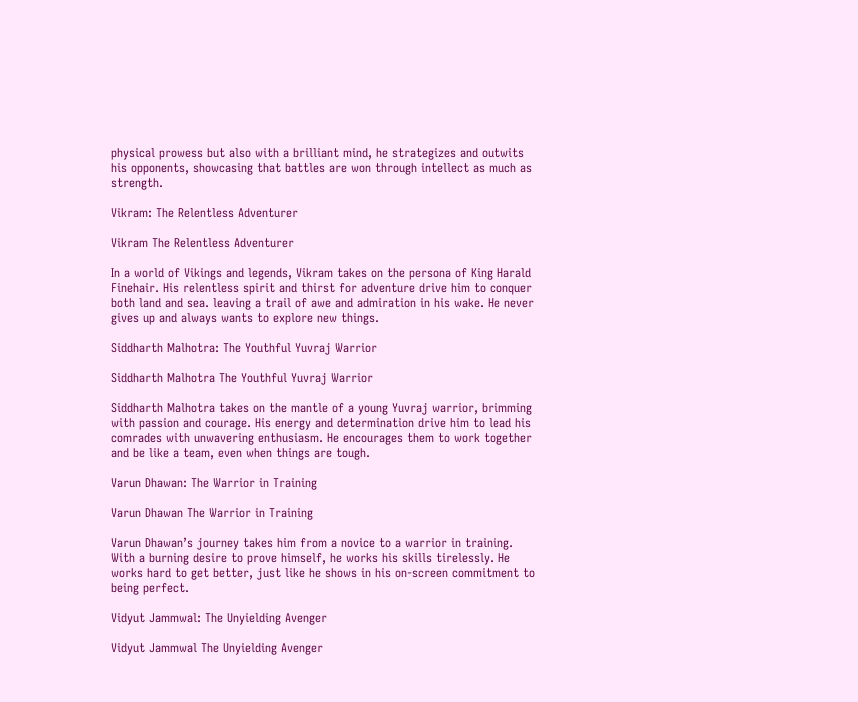physical prowess but also with a brilliant mind, he strategizes and outwits his opponents, showcasing that battles are won through intellect as much as strength.

Vikram: The Relentless Adventurer

Vikram The Relentless Adventurer

In a world of Vikings and legends, Vikram takes on the persona of King Harald Finehair. His relentless spirit and thirst for adventure drive him to conquer both land and sea. leaving a trail of awe and admiration in his wake. He never gives up and always wants to explore new things.

Siddharth Malhotra: The Youthful Yuvraj Warrior

Siddharth Malhotra The Youthful Yuvraj Warrior

Siddharth Malhotra takes on the mantle of a young Yuvraj warrior, brimming with passion and courage. His energy and determination drive him to lead his comrades with unwavering enthusiasm. He encourages them to work together and be like a team, even when things are tough.

Varun Dhawan: The Warrior in Training

Varun Dhawan The Warrior in Training

Varun Dhawan’s journey takes him from a novice to a warrior in training. With a burning desire to prove himself, he works his skills tirelessly. He works hard to get better, just like he shows in his on-screen commitment to being perfect.

Vidyut Jammwal: The Unyielding Avenger

Vidyut Jammwal The Unyielding Avenger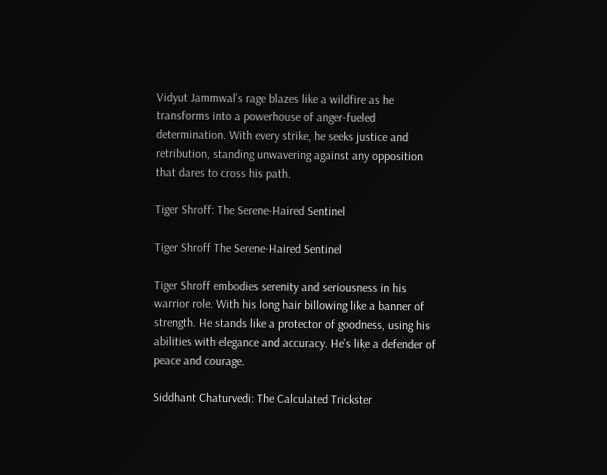Vidyut Jammwal’s rage blazes like a wildfire as he transforms into a powerhouse of anger-fueled determination. With every strike, he seeks justice and retribution, standing unwavering against any opposition that dares to cross his path.

Tiger Shroff: The Serene-Haired Sentinel

Tiger Shroff The Serene-Haired Sentinel

Tiger Shroff embodies serenity and seriousness in his warrior role. With his long hair billowing like a banner of strength. He stands like a protector of goodness, using his abilities with elegance and accuracy. He’s like a defender of peace and courage.

Siddhant Chaturvedi: The Calculated Trickster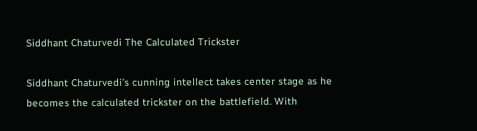Siddhant Chaturvedi The Calculated Trickster

Siddhant Chaturvedi’s cunning intellect takes center stage as he becomes the calculated trickster on the battlefield. With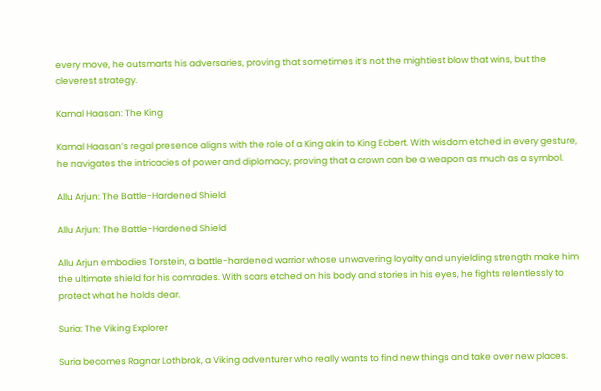every move, he outsmarts his adversaries, proving that sometimes it’s not the mightiest blow that wins, but the cleverest strategy.

Kamal Haasan: The King

Kamal Haasan’s regal presence aligns with the role of a King akin to King Ecbert. With wisdom etched in every gesture, he navigates the intricacies of power and diplomacy, proving that a crown can be a weapon as much as a symbol.

Allu Arjun: The Battle-Hardened Shield

Allu Arjun: The Battle-Hardened Shield

Allu Arjun embodies Torstein, a battle-hardened warrior whose unwavering loyalty and unyielding strength make him the ultimate shield for his comrades. With scars etched on his body and stories in his eyes, he fights relentlessly to protect what he holds dear.

Suria: The Viking Explorer

Suria becomes Ragnar Lothbrok, a Viking adventurer who really wants to find new things and take over new places.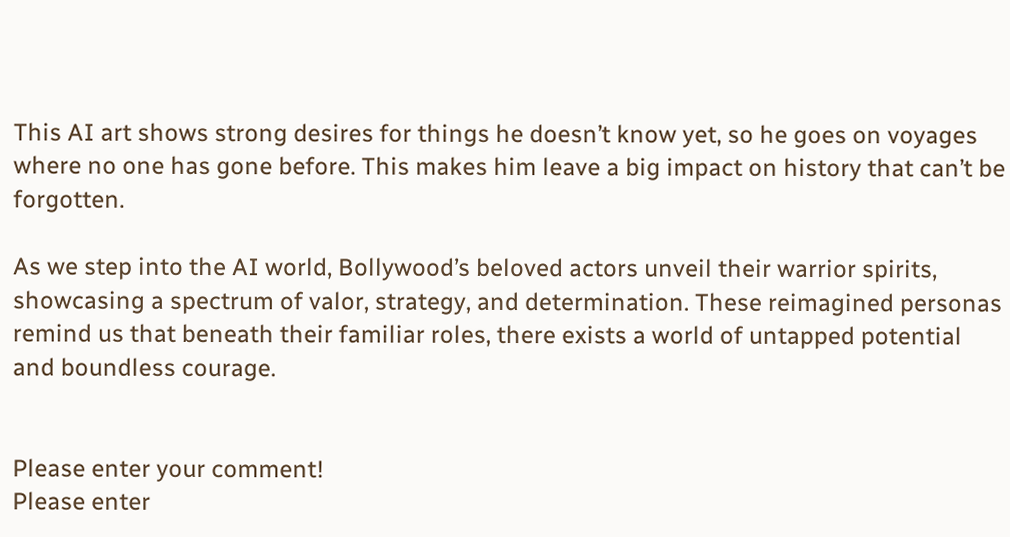This AI art shows strong desires for things he doesn’t know yet, so he goes on voyages where no one has gone before. This makes him leave a big impact on history that can’t be forgotten.

As we step into the AI world, Bollywood’s beloved actors unveil their warrior spirits, showcasing a spectrum of valor, strategy, and determination. These reimagined personas remind us that beneath their familiar roles, there exists a world of untapped potential and boundless courage.


Please enter your comment!
Please enter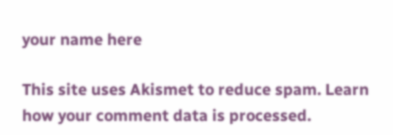your name here

This site uses Akismet to reduce spam. Learn how your comment data is processed.